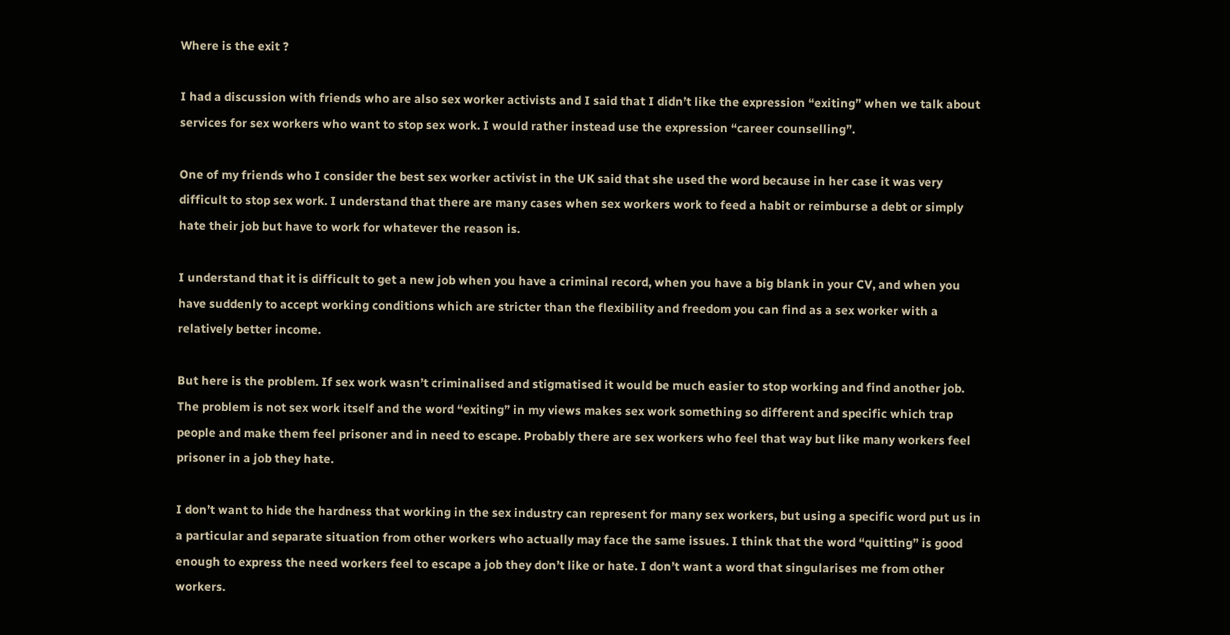Where is the exit ?

I had a discussion with friends who are also sex worker activists and I said that I didn’t like the expression “exiting” when we talk about services for sex workers who want to stop sex work. I would rather instead use the expression “career counselling”.

One of my friends who I consider the best sex worker activist in the UK said that she used the word because in her case it was very difficult to stop sex work. I understand that there are many cases when sex workers work to feed a habit or reimburse a debt or simply hate their job but have to work for whatever the reason is.

I understand that it is difficult to get a new job when you have a criminal record, when you have a big blank in your CV, and when you have suddenly to accept working conditions which are stricter than the flexibility and freedom you can find as a sex worker with a relatively better income.

But here is the problem. If sex work wasn’t criminalised and stigmatised it would be much easier to stop working and find another job. The problem is not sex work itself and the word “exiting” in my views makes sex work something so different and specific which trap people and make them feel prisoner and in need to escape. Probably there are sex workers who feel that way but like many workers feel prisoner in a job they hate.

I don’t want to hide the hardness that working in the sex industry can represent for many sex workers, but using a specific word put us in a particular and separate situation from other workers who actually may face the same issues. I think that the word “quitting” is good enough to express the need workers feel to escape a job they don’t like or hate. I don’t want a word that singularises me from other workers.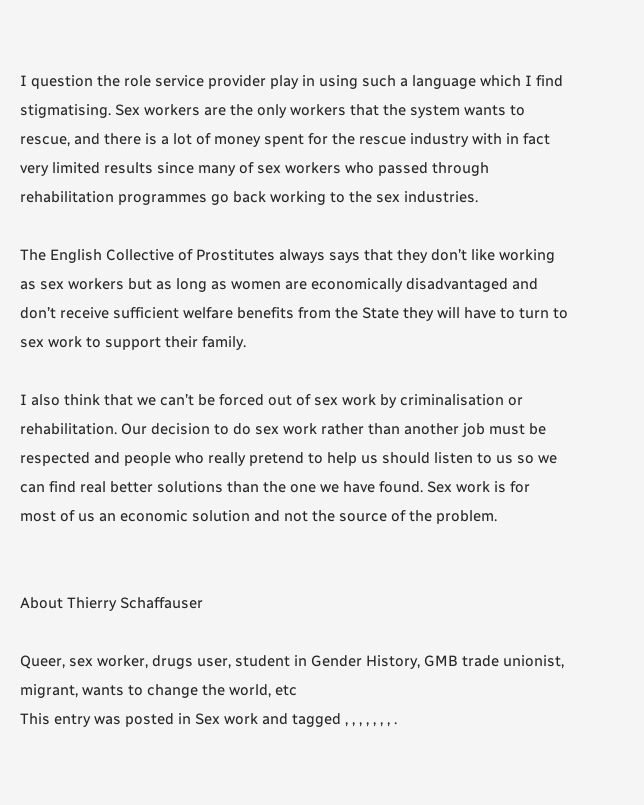I question the role service provider play in using such a language which I find stigmatising. Sex workers are the only workers that the system wants to rescue, and there is a lot of money spent for the rescue industry with in fact very limited results since many of sex workers who passed through rehabilitation programmes go back working to the sex industries.

The English Collective of Prostitutes always says that they don’t like working as sex workers but as long as women are economically disadvantaged and don’t receive sufficient welfare benefits from the State they will have to turn to sex work to support their family.

I also think that we can’t be forced out of sex work by criminalisation or rehabilitation. Our decision to do sex work rather than another job must be respected and people who really pretend to help us should listen to us so we can find real better solutions than the one we have found. Sex work is for most of us an economic solution and not the source of the problem.


About Thierry Schaffauser

Queer, sex worker, drugs user, student in Gender History, GMB trade unionist, migrant, wants to change the world, etc
This entry was posted in Sex work and tagged , , , , , , , .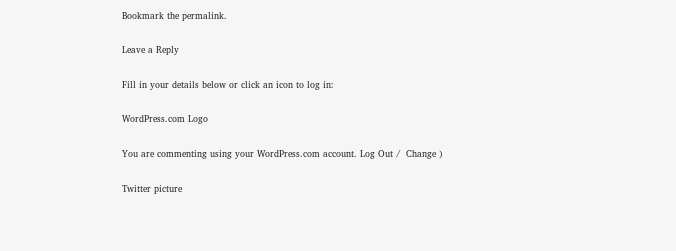Bookmark the permalink.

Leave a Reply

Fill in your details below or click an icon to log in:

WordPress.com Logo

You are commenting using your WordPress.com account. Log Out /  Change )

Twitter picture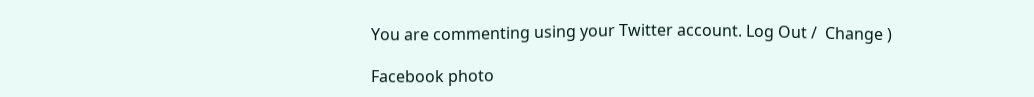You are commenting using your Twitter account. Log Out /  Change )

Facebook photo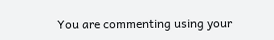You are commenting using your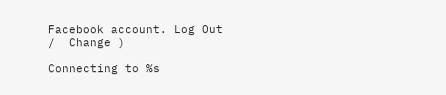Facebook account. Log Out /  Change )

Connecting to %s